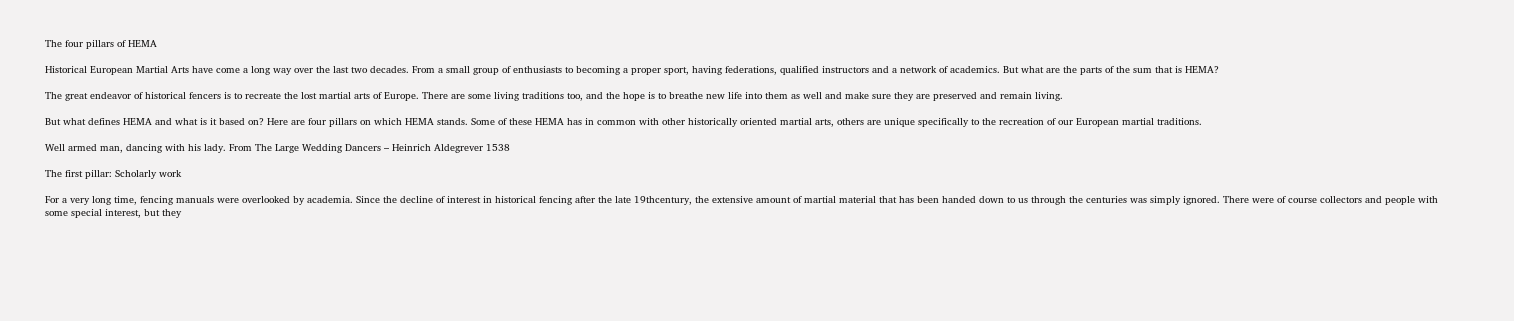The four pillars of HEMA

Historical European Martial Arts have come a long way over the last two decades. From a small group of enthusiasts to becoming a proper sport, having federations, qualified instructors and a network of academics. But what are the parts of the sum that is HEMA?

The great endeavor of historical fencers is to recreate the lost martial arts of Europe. There are some living traditions too, and the hope is to breathe new life into them as well and make sure they are preserved and remain living.

But what defines HEMA and what is it based on? Here are four pillars on which HEMA stands. Some of these HEMA has in common with other historically oriented martial arts, others are unique specifically to the recreation of our European martial traditions.

Well armed man, dancing with his lady. From The Large Wedding Dancers – Heinrich Aldegrever 1538

The first pillar: Scholarly work

For a very long time, fencing manuals were overlooked by academia. Since the decline of interest in historical fencing after the late 19thcentury, the extensive amount of martial material that has been handed down to us through the centuries was simply ignored. There were of course collectors and people with some special interest, but they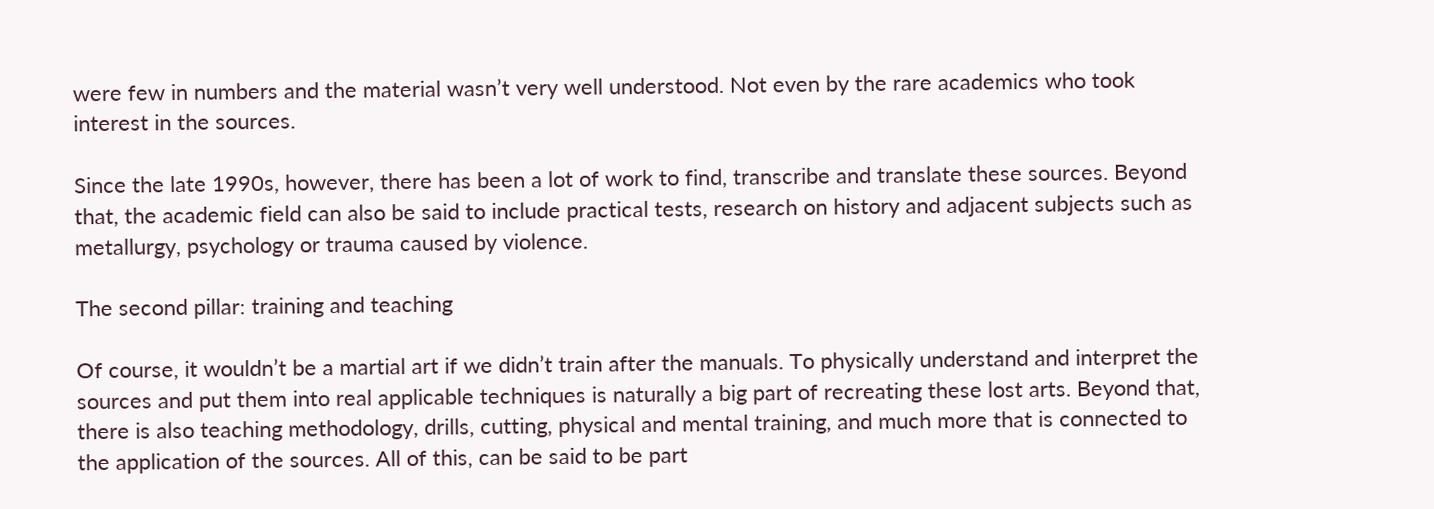were few in numbers and the material wasn’t very well understood. Not even by the rare academics who took interest in the sources.

Since the late 1990s, however, there has been a lot of work to find, transcribe and translate these sources. Beyond that, the academic field can also be said to include practical tests, research on history and adjacent subjects such as metallurgy, psychology or trauma caused by violence.

The second pillar: training and teaching

Of course, it wouldn’t be a martial art if we didn’t train after the manuals. To physically understand and interpret the sources and put them into real applicable techniques is naturally a big part of recreating these lost arts. Beyond that, there is also teaching methodology, drills, cutting, physical and mental training, and much more that is connected to the application of the sources. All of this, can be said to be part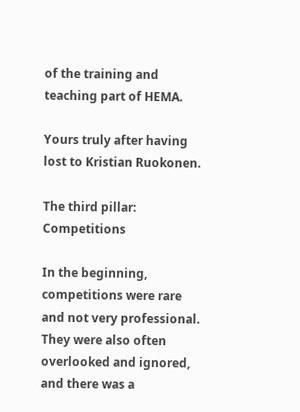of the training and teaching part of HEMA.

Yours truly after having lost to Kristian Ruokonen.

The third pillar: Competitions

In the beginning, competitions were rare and not very professional. They were also often overlooked and ignored, and there was a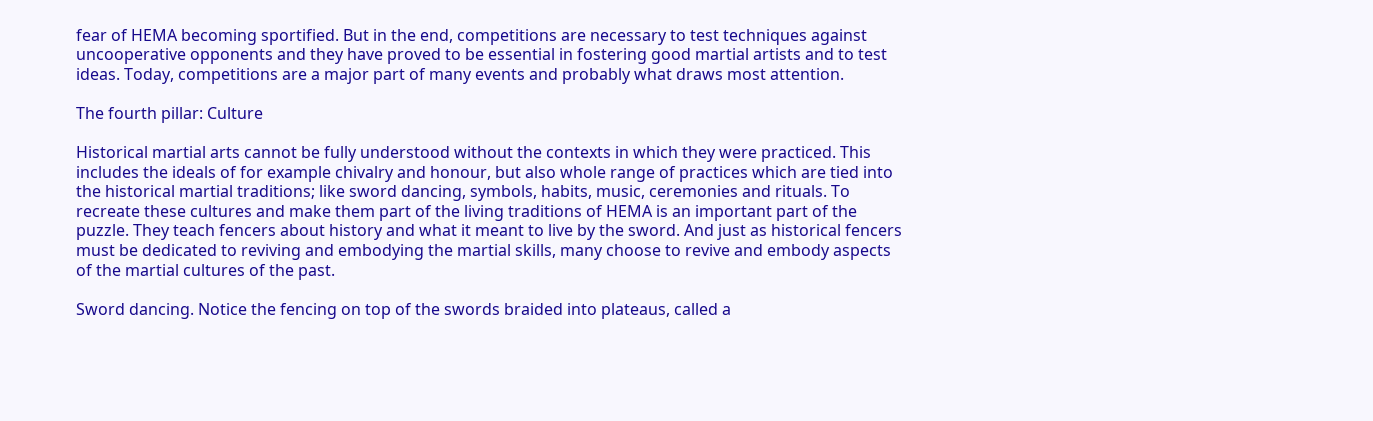fear of HEMA becoming sportified. But in the end, competitions are necessary to test techniques against uncooperative opponents and they have proved to be essential in fostering good martial artists and to test ideas. Today, competitions are a major part of many events and probably what draws most attention.

The fourth pillar: Culture

Historical martial arts cannot be fully understood without the contexts in which they were practiced. This includes the ideals of for example chivalry and honour, but also whole range of practices which are tied into the historical martial traditions; like sword dancing, symbols, habits, music, ceremonies and rituals. To recreate these cultures and make them part of the living traditions of HEMA is an important part of the puzzle. They teach fencers about history and what it meant to live by the sword. And just as historical fencers must be dedicated to reviving and embodying the martial skills, many choose to revive and embody aspects of the martial cultures of the past.

Sword dancing. Notice the fencing on top of the swords braided into plateaus, called a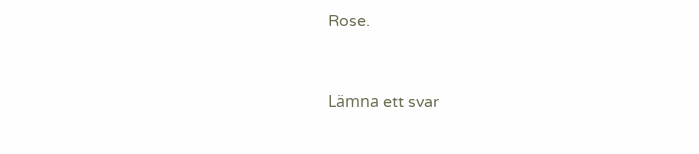Rose.


Lämna ett svar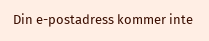Din e-postadress kommer inte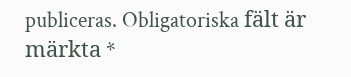publiceras. Obligatoriska fält är märkta *